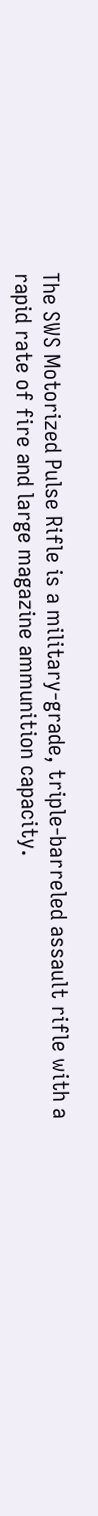The SWS Motorized Pulse Rifle is a military-grade, triple-barreled assault rifle with a rapid rate of fire and large magazine ammunition capacity.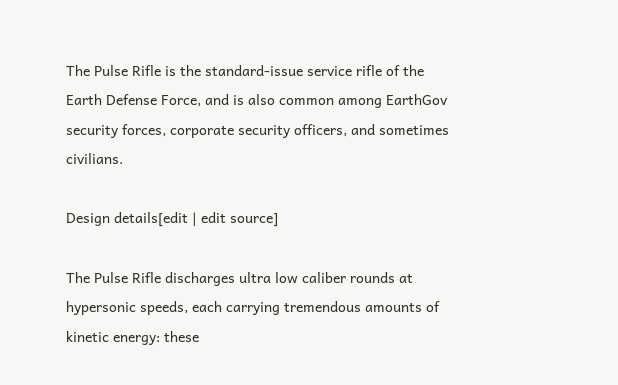The Pulse Rifle is the standard-issue service rifle of the Earth Defense Force, and is also common among EarthGov security forces, corporate security officers, and sometimes civilians.

Design details[edit | edit source]

The Pulse Rifle discharges ultra low caliber rounds at hypersonic speeds, each carrying tremendous amounts of kinetic energy: these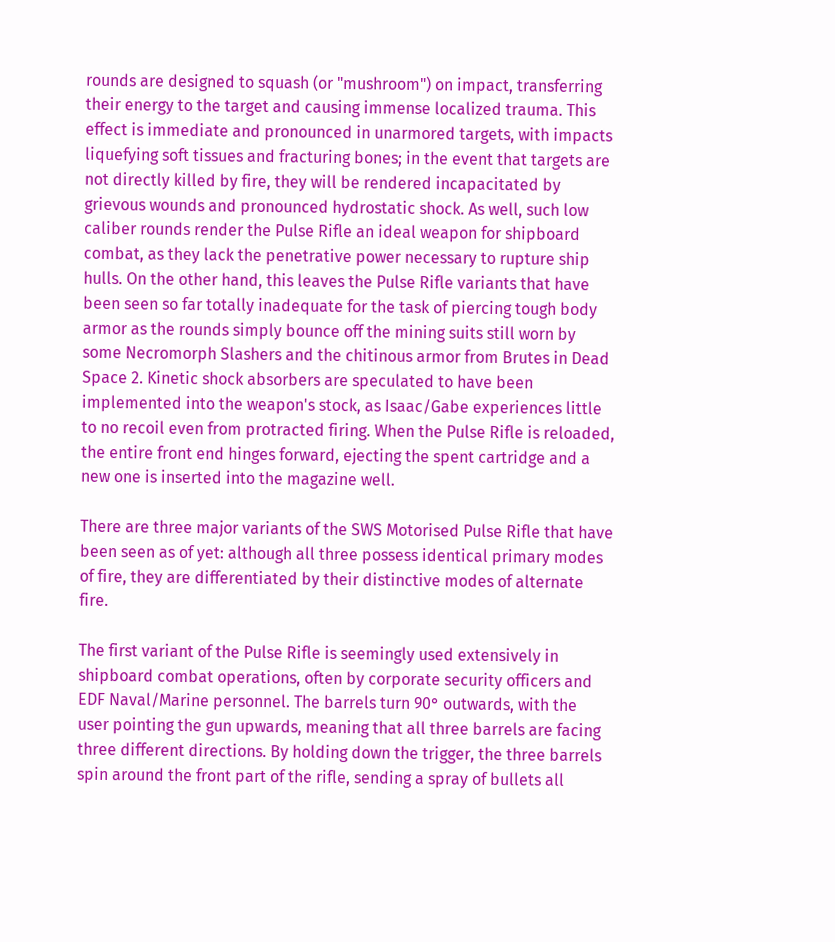rounds are designed to squash (or "mushroom") on impact, transferring their energy to the target and causing immense localized trauma. This effect is immediate and pronounced in unarmored targets, with impacts liquefying soft tissues and fracturing bones; in the event that targets are not directly killed by fire, they will be rendered incapacitated by grievous wounds and pronounced hydrostatic shock. As well, such low caliber rounds render the Pulse Rifle an ideal weapon for shipboard combat, as they lack the penetrative power necessary to rupture ship hulls. On the other hand, this leaves the Pulse Rifle variants that have been seen so far totally inadequate for the task of piercing tough body armor as the rounds simply bounce off the mining suits still worn by some Necromorph Slashers and the chitinous armor from Brutes in Dead Space 2. Kinetic shock absorbers are speculated to have been implemented into the weapon's stock, as Isaac/Gabe experiences little to no recoil even from protracted firing. When the Pulse Rifle is reloaded, the entire front end hinges forward, ejecting the spent cartridge and a new one is inserted into the magazine well.

There are three major variants of the SWS Motorised Pulse Rifle that have been seen as of yet: although all three possess identical primary modes of fire, they are differentiated by their distinctive modes of alternate fire.

The first variant of the Pulse Rifle is seemingly used extensively in shipboard combat operations, often by corporate security officers and EDF Naval/Marine personnel. The barrels turn 90° outwards, with the user pointing the gun upwards, meaning that all three barrels are facing three different directions. By holding down the trigger, the three barrels spin around the front part of the rifle, sending a spray of bullets all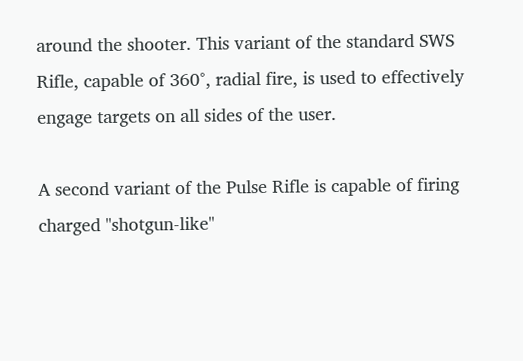around the shooter. This variant of the standard SWS Rifle, capable of 360°, radial fire, is used to effectively engage targets on all sides of the user.

A second variant of the Pulse Rifle is capable of firing charged "shotgun-like"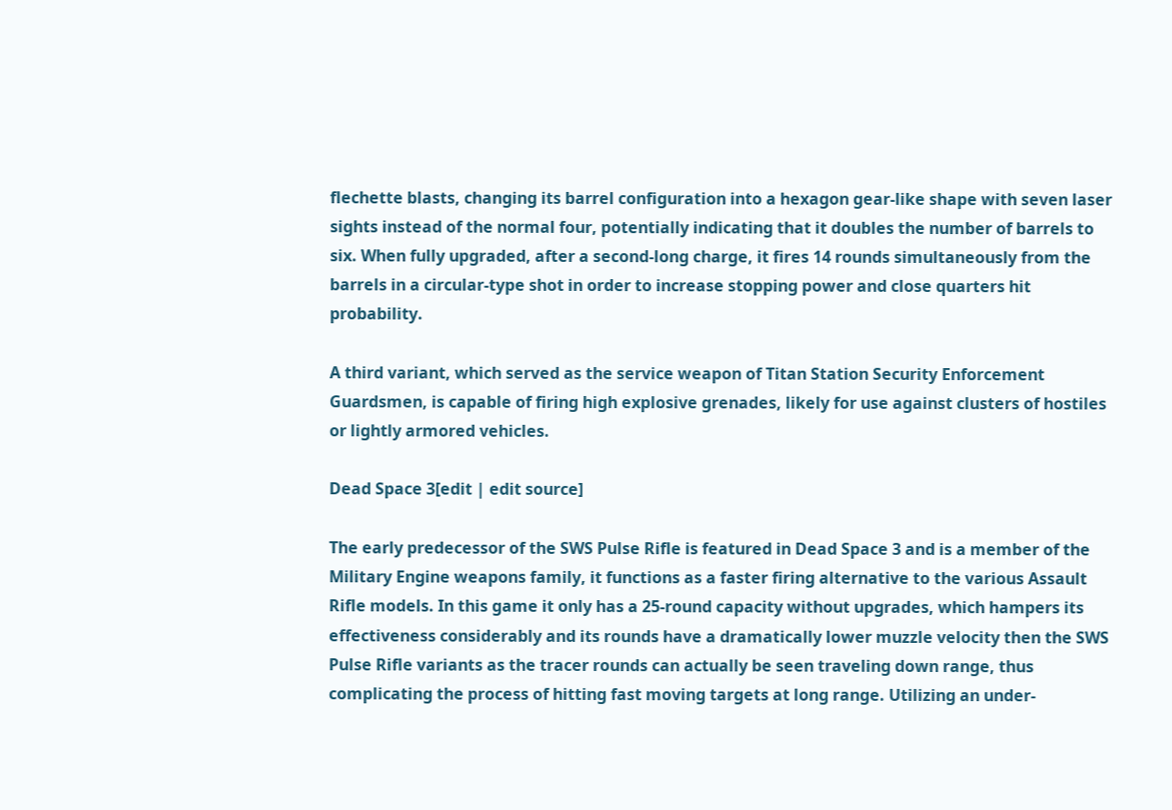flechette blasts, changing its barrel configuration into a hexagon gear-like shape with seven laser sights instead of the normal four, potentially indicating that it doubles the number of barrels to six. When fully upgraded, after a second-long charge, it fires 14 rounds simultaneously from the barrels in a circular-type shot in order to increase stopping power and close quarters hit probability.

A third variant, which served as the service weapon of Titan Station Security Enforcement Guardsmen, is capable of firing high explosive grenades, likely for use against clusters of hostiles or lightly armored vehicles.

Dead Space 3[edit | edit source]

The early predecessor of the SWS Pulse Rifle is featured in Dead Space 3 and is a member of the Military Engine weapons family, it functions as a faster firing alternative to the various Assault Rifle models. In this game it only has a 25-round capacity without upgrades, which hampers its effectiveness considerably and its rounds have a dramatically lower muzzle velocity then the SWS Pulse Rifle variants as the tracer rounds can actually be seen traveling down range, thus complicating the process of hitting fast moving targets at long range. Utilizing an under-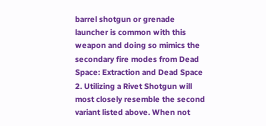barrel shotgun or grenade launcher is common with this weapon and doing so mimics the secondary fire modes from Dead Space: Extraction and Dead Space 2. Utilizing a Rivet Shotgun will most closely resemble the second variant listed above. When not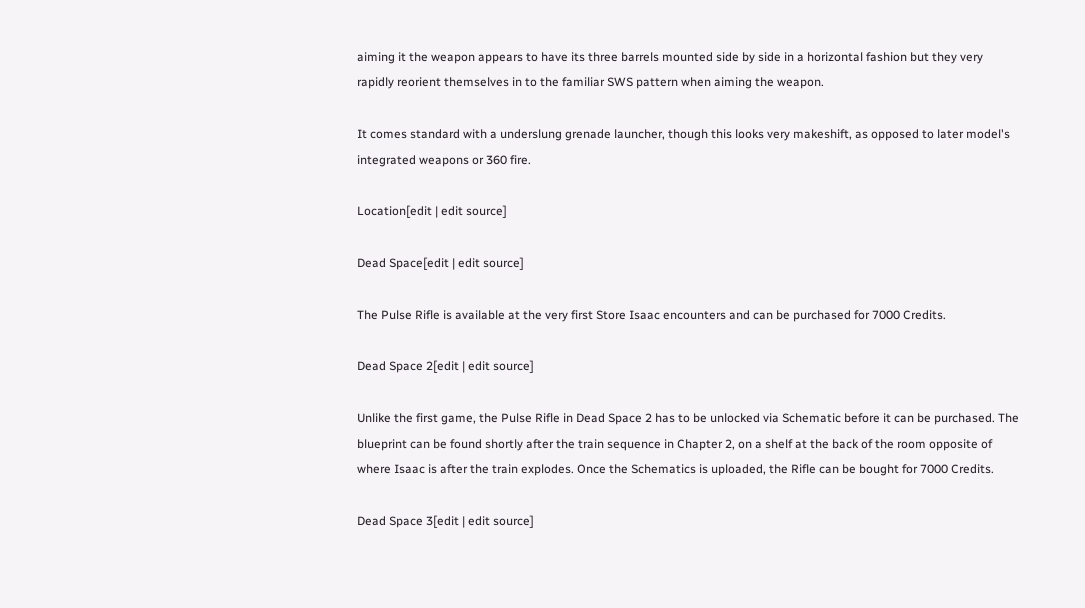aiming it the weapon appears to have its three barrels mounted side by side in a horizontal fashion but they very rapidly reorient themselves in to the familiar SWS pattern when aiming the weapon.

It comes standard with a underslung grenade launcher, though this looks very makeshift, as opposed to later model's integrated weapons or 360 fire.

Location[edit | edit source]

Dead Space[edit | edit source]

The Pulse Rifle is available at the very first Store Isaac encounters and can be purchased for 7000 Credits.

Dead Space 2[edit | edit source]

Unlike the first game, the Pulse Rifle in Dead Space 2 has to be unlocked via Schematic before it can be purchased. The blueprint can be found shortly after the train sequence in Chapter 2, on a shelf at the back of the room opposite of where Isaac is after the train explodes. Once the Schematics is uploaded, the Rifle can be bought for 7000 Credits.

Dead Space 3[edit | edit source]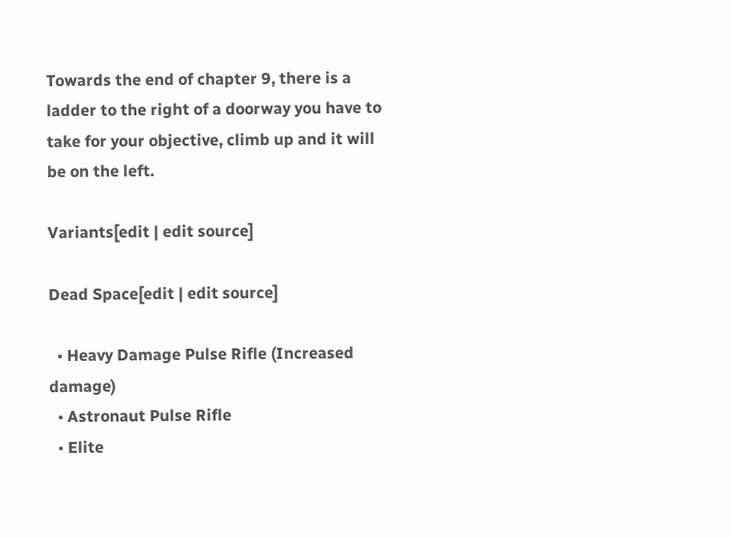Towards the end of chapter 9, there is a ladder to the right of a doorway you have to take for your objective, climb up and it will be on the left.

Variants[edit | edit source]

Dead Space[edit | edit source]

  • Heavy Damage Pulse Rifle (Increased damage)
  • Astronaut Pulse Rifle
  • Elite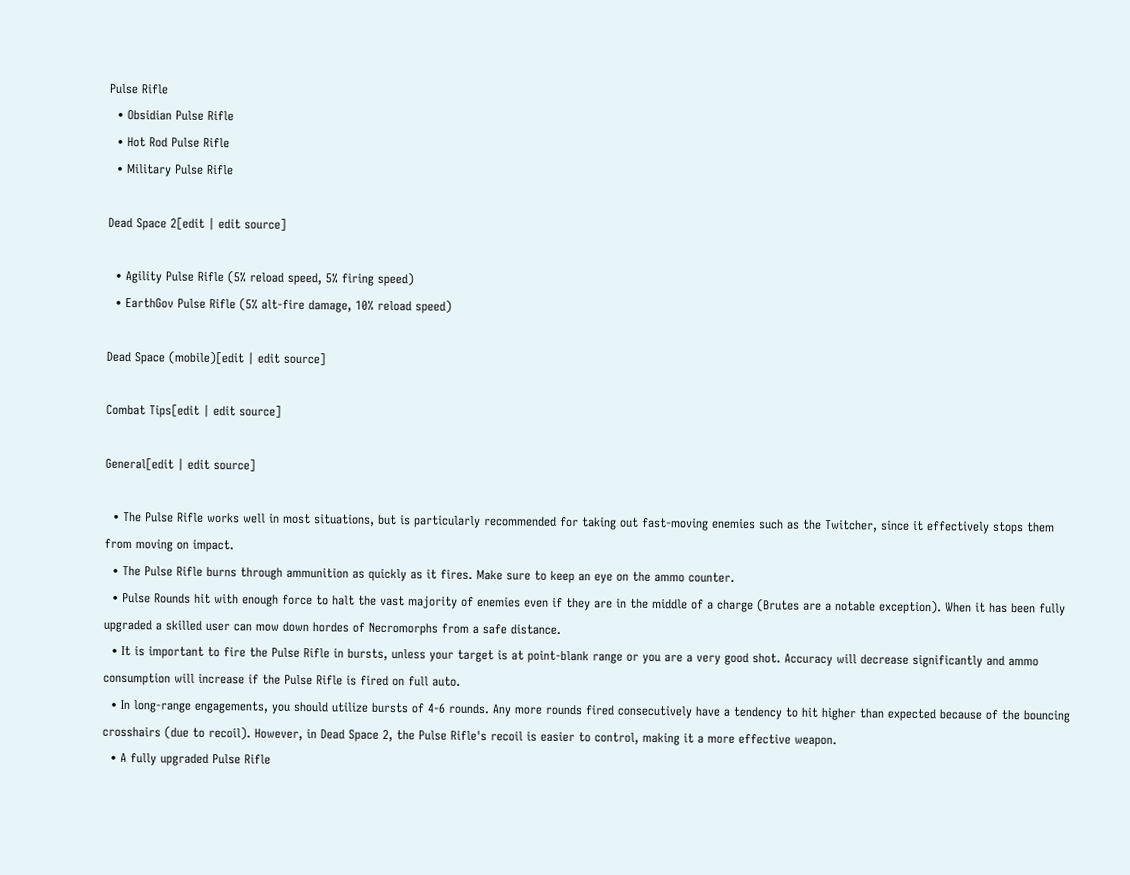Pulse Rifle
  • Obsidian Pulse Rifle
  • Hot Rod Pulse Rifle
  • Military Pulse Rifle

Dead Space 2[edit | edit source]

  • Agility Pulse Rifle (5% reload speed, 5% firing speed)
  • EarthGov Pulse Rifle (5% alt-fire damage, 10% reload speed)

Dead Space (mobile)[edit | edit source]

Combat Tips[edit | edit source]

General[edit | edit source]

  • The Pulse Rifle works well in most situations, but is particularly recommended for taking out fast-moving enemies such as the Twitcher, since it effectively stops them from moving on impact.
  • The Pulse Rifle burns through ammunition as quickly as it fires. Make sure to keep an eye on the ammo counter.
  • Pulse Rounds hit with enough force to halt the vast majority of enemies even if they are in the middle of a charge (Brutes are a notable exception). When it has been fully upgraded a skilled user can mow down hordes of Necromorphs from a safe distance.
  • It is important to fire the Pulse Rifle in bursts, unless your target is at point-blank range or you are a very good shot. Accuracy will decrease significantly and ammo consumption will increase if the Pulse Rifle is fired on full auto.
  • In long-range engagements, you should utilize bursts of 4-6 rounds. Any more rounds fired consecutively have a tendency to hit higher than expected because of the bouncing crosshairs (due to recoil). However, in Dead Space 2, the Pulse Rifle's recoil is easier to control, making it a more effective weapon.
  • A fully upgraded Pulse Rifle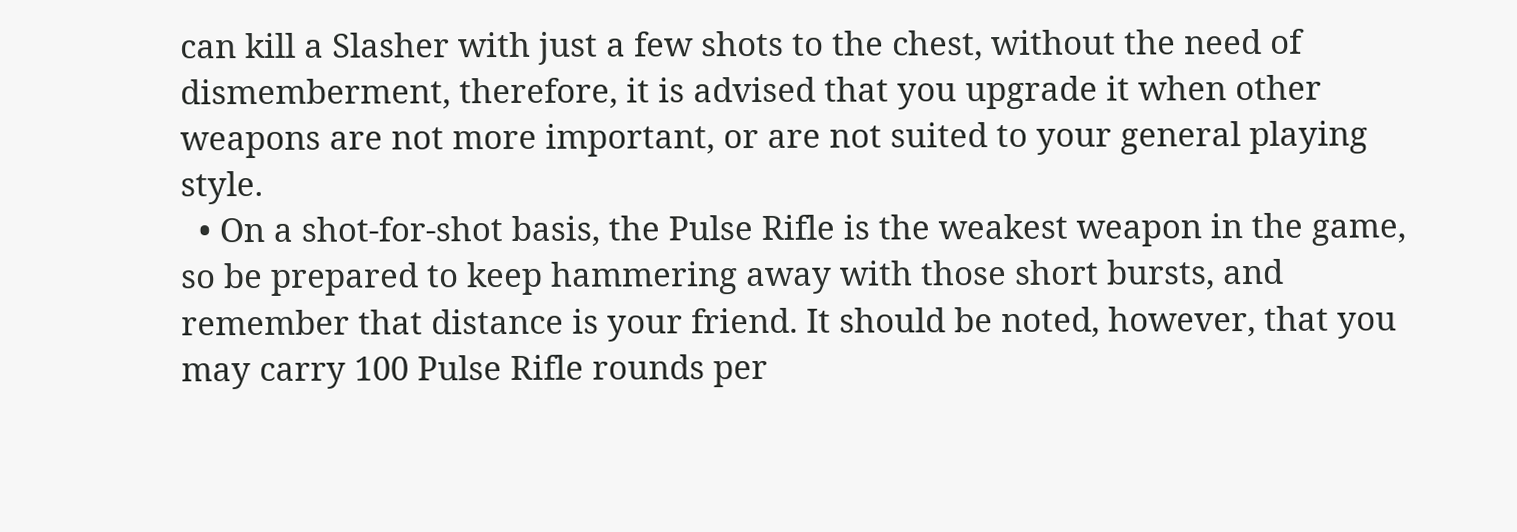can kill a Slasher with just a few shots to the chest, without the need of dismemberment, therefore, it is advised that you upgrade it when other weapons are not more important, or are not suited to your general playing style.
  • On a shot-for-shot basis, the Pulse Rifle is the weakest weapon in the game, so be prepared to keep hammering away with those short bursts, and remember that distance is your friend. It should be noted, however, that you may carry 100 Pulse Rifle rounds per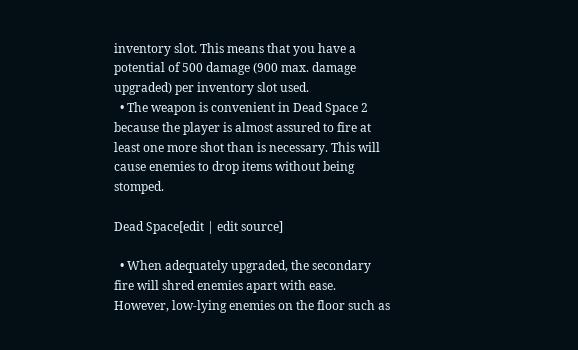inventory slot. This means that you have a potential of 500 damage (900 max. damage upgraded) per inventory slot used.
  • The weapon is convenient in Dead Space 2 because the player is almost assured to fire at least one more shot than is necessary. This will cause enemies to drop items without being stomped.

Dead Space[edit | edit source]

  • When adequately upgraded, the secondary fire will shred enemies apart with ease. However, low-lying enemies on the floor such as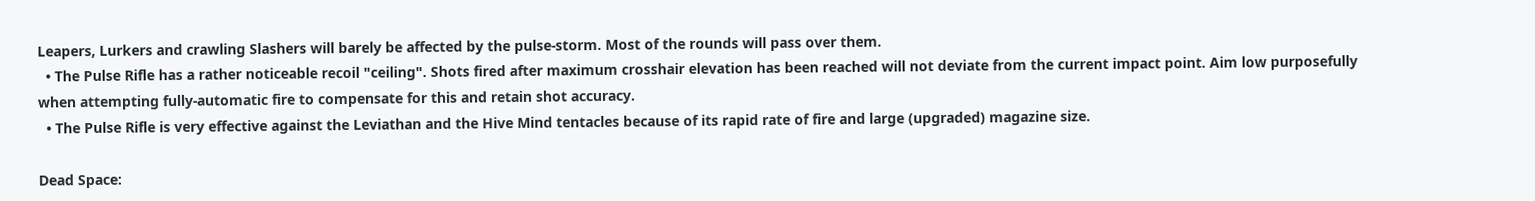Leapers, Lurkers and crawling Slashers will barely be affected by the pulse-storm. Most of the rounds will pass over them.
  • The Pulse Rifle has a rather noticeable recoil "ceiling". Shots fired after maximum crosshair elevation has been reached will not deviate from the current impact point. Aim low purposefully when attempting fully-automatic fire to compensate for this and retain shot accuracy.
  • The Pulse Rifle is very effective against the Leviathan and the Hive Mind tentacles because of its rapid rate of fire and large (upgraded) magazine size.

Dead Space: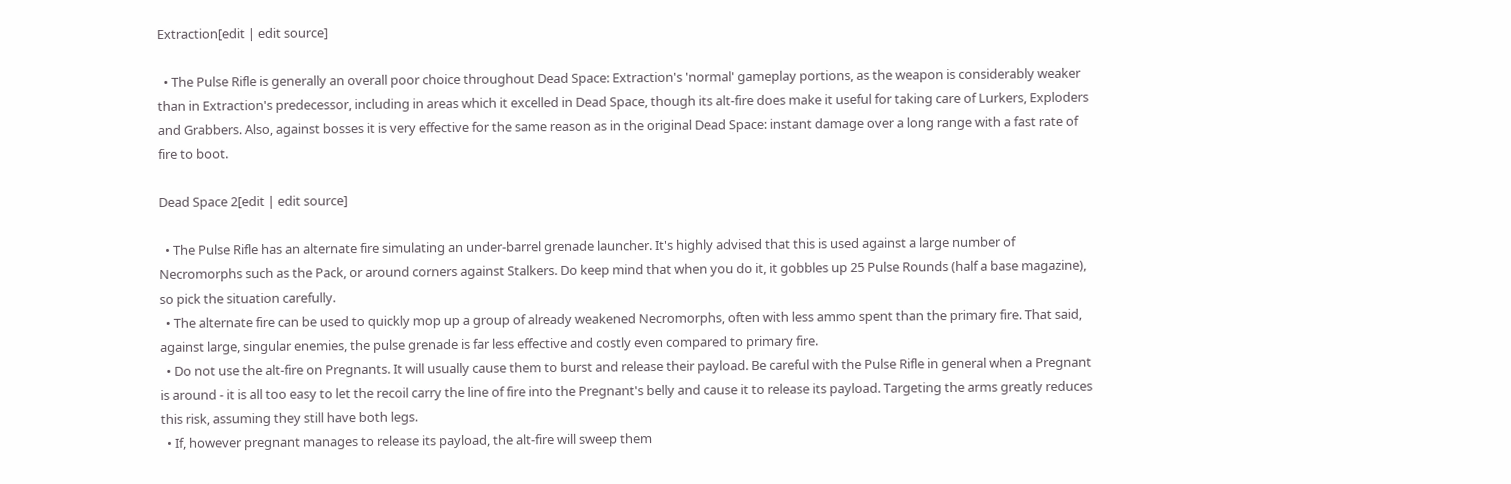Extraction[edit | edit source]

  • The Pulse Rifle is generally an overall poor choice throughout Dead Space: Extraction's 'normal' gameplay portions, as the weapon is considerably weaker than in Extraction's predecessor, including in areas which it excelled in Dead Space, though its alt-fire does make it useful for taking care of Lurkers, Exploders and Grabbers. Also, against bosses it is very effective for the same reason as in the original Dead Space: instant damage over a long range with a fast rate of fire to boot.

Dead Space 2[edit | edit source]

  • The Pulse Rifle has an alternate fire simulating an under-barrel grenade launcher. It's highly advised that this is used against a large number of Necromorphs such as the Pack, or around corners against Stalkers. Do keep mind that when you do it, it gobbles up 25 Pulse Rounds (half a base magazine), so pick the situation carefully.
  • The alternate fire can be used to quickly mop up a group of already weakened Necromorphs, often with less ammo spent than the primary fire. That said, against large, singular enemies, the pulse grenade is far less effective and costly even compared to primary fire.
  • Do not use the alt-fire on Pregnants. It will usually cause them to burst and release their payload. Be careful with the Pulse Rifle in general when a Pregnant is around - it is all too easy to let the recoil carry the line of fire into the Pregnant's belly and cause it to release its payload. Targeting the arms greatly reduces this risk, assuming they still have both legs.
  • If, however pregnant manages to release its payload, the alt-fire will sweep them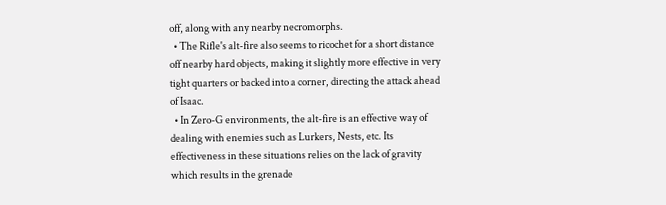off, along with any nearby necromorphs.
  • The Rifle's alt-fire also seems to ricochet for a short distance off nearby hard objects, making it slightly more effective in very tight quarters or backed into a corner, directing the attack ahead of Isaac.
  • In Zero-G environments, the alt-fire is an effective way of dealing with enemies such as Lurkers, Nests, etc. Its effectiveness in these situations relies on the lack of gravity which results in the grenade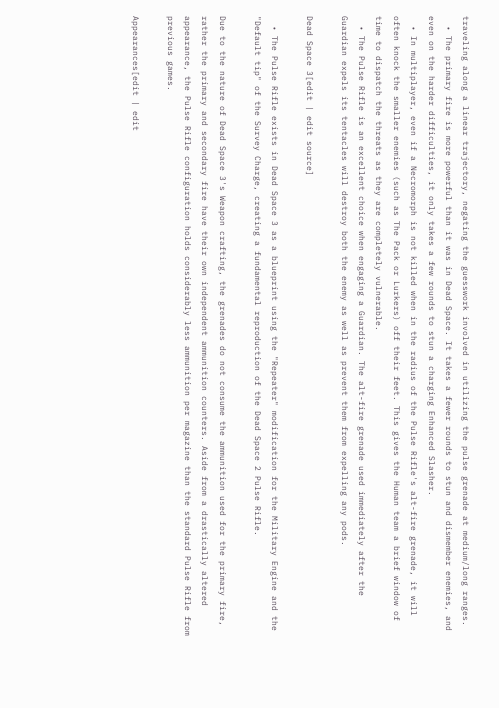traveling along a linear trajectory, negating the guesswork involved in utilizing the pulse grenade at medium/long ranges.
  • The primary fire is more powerful than it was in Dead Space. It takes a fewer rounds to stun and dismember enemies, and even on the harder difficulties, it only takes a few rounds to stun a charging Enhanced Slasher.
  • In multiplayer, even if a Necromorph is not killed when in the radius of the Pulse Rifle's alt-fire grenade, it will often knock the smaller enemies (such as The Pack or Lurkers) off their feet. This gives the Human team a brief window of time to dispatch the threats as they are completely vulnerable.
  • The Pulse Rifle is an excellent choice when engaging a Guardian. The alt-fire grenade used immediately after the Guardian expels its tentacles will destroy both the enemy as well as prevent them from expelling any pods.

Dead Space 3[edit | edit source]

  • The Pulse Rifle exists in Dead Space 3 as a blueprint using the "Repeater" modification for the Military Engine and the "Default tip" of the Survey Charge, creating a fundamental reproduction of the Dead Space 2 Pulse Rifle.

Due to the nature of Dead Space 3's Weapon crafting, the grenades do not consume the ammunition used for the primary fire, rather the primary and secondary fire have their own independent ammunition counters. Aside from a drastically altered appearance, the Pulse Rifle configuration holds considerably less ammunition per magazine than the standard Pulse Rifle from previous games.

Appearances[edit | edit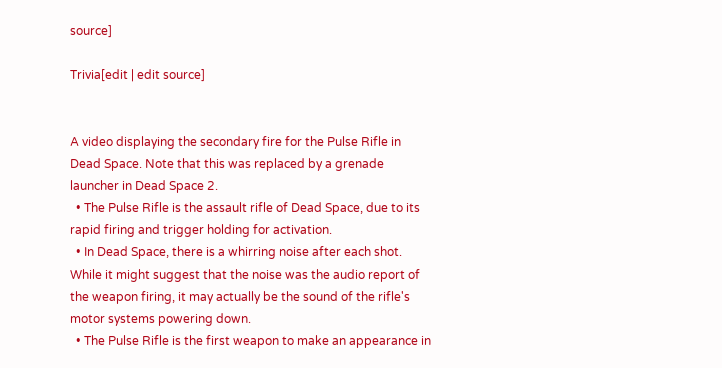source]

Trivia[edit | edit source]


A video displaying the secondary fire for the Pulse Rifle in Dead Space. Note that this was replaced by a grenade launcher in Dead Space 2.
  • The Pulse Rifle is the assault rifle of Dead Space, due to its rapid firing and trigger holding for activation.
  • In Dead Space, there is a whirring noise after each shot. While it might suggest that the noise was the audio report of the weapon firing, it may actually be the sound of the rifle's motor systems powering down.
  • The Pulse Rifle is the first weapon to make an appearance in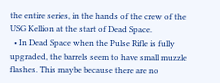the entire series, in the hands of the crew of the USG Kellion at the start of Dead Space.
  • In Dead Space when the Pulse Rifle is fully upgraded, the barrels seem to have small muzzle flashes. This maybe because there are no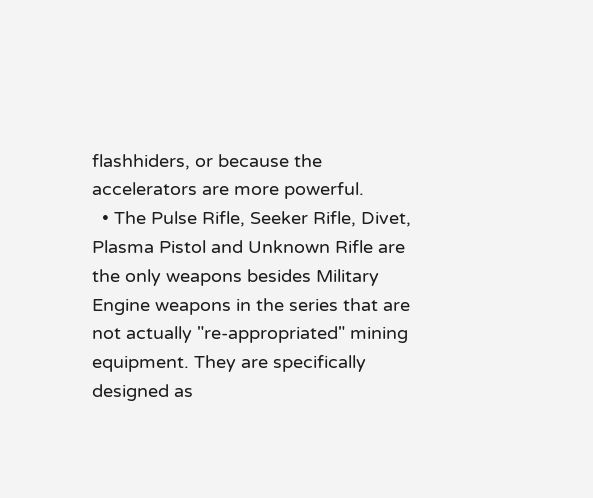flashhiders, or because the accelerators are more powerful.
  • The Pulse Rifle, Seeker Rifle, Divet, Plasma Pistol and Unknown Rifle are the only weapons besides Military Engine weapons in the series that are not actually "re-appropriated" mining equipment. They are specifically designed as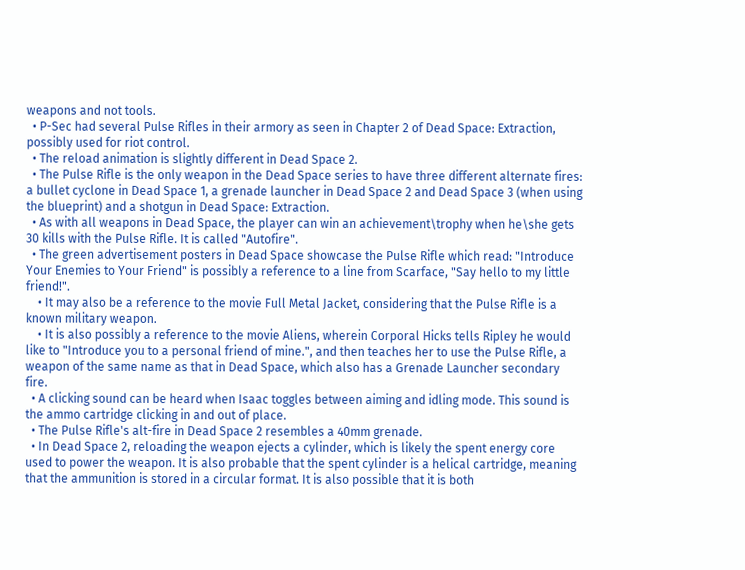weapons and not tools.
  • P-Sec had several Pulse Rifles in their armory as seen in Chapter 2 of Dead Space: Extraction, possibly used for riot control.
  • The reload animation is slightly different in Dead Space 2.
  • The Pulse Rifle is the only weapon in the Dead Space series to have three different alternate fires: a bullet cyclone in Dead Space 1, a grenade launcher in Dead Space 2 and Dead Space 3 (when using the blueprint) and a shotgun in Dead Space: Extraction.
  • As with all weapons in Dead Space, the player can win an achievement\trophy when he\she gets 30 kills with the Pulse Rifle. It is called "Autofire".
  • The green advertisement posters in Dead Space showcase the Pulse Rifle which read: "Introduce Your Enemies to Your Friend" is possibly a reference to a line from Scarface, "Say hello to my little friend!".
    • It may also be a reference to the movie Full Metal Jacket, considering that the Pulse Rifle is a known military weapon.
    • It is also possibly a reference to the movie Aliens, wherein Corporal Hicks tells Ripley he would like to "Introduce you to a personal friend of mine.", and then teaches her to use the Pulse Rifle, a weapon of the same name as that in Dead Space, which also has a Grenade Launcher secondary fire.
  • A clicking sound can be heard when Isaac toggles between aiming and idling mode. This sound is the ammo cartridge clicking in and out of place.
  • The Pulse Rifle's alt-fire in Dead Space 2 resembles a 40mm grenade.
  • In Dead Space 2, reloading the weapon ejects a cylinder, which is likely the spent energy core used to power the weapon. It is also probable that the spent cylinder is a helical cartridge, meaning that the ammunition is stored in a circular format. It is also possible that it is both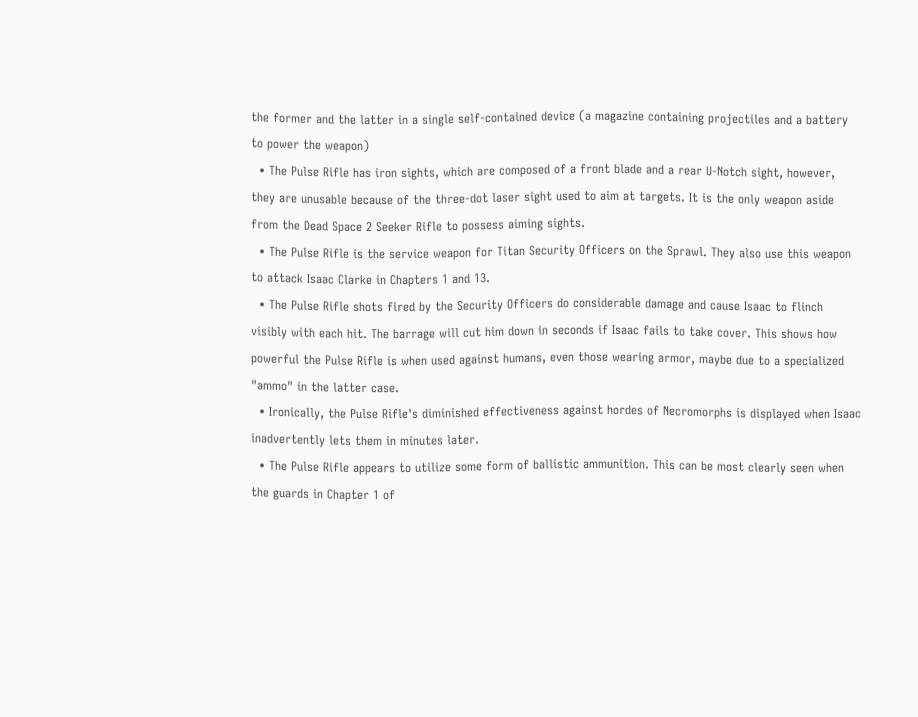the former and the latter in a single self-contained device (a magazine containing projectiles and a battery to power the weapon)
  • The Pulse Rifle has iron sights, which are composed of a front blade and a rear U-Notch sight, however, they are unusable because of the three-dot laser sight used to aim at targets. It is the only weapon aside from the Dead Space 2 Seeker Rifle to possess aiming sights.
  • The Pulse Rifle is the service weapon for Titan Security Officers on the Sprawl. They also use this weapon to attack Isaac Clarke in Chapters 1 and 13.
  • The Pulse Rifle shots fired by the Security Officers do considerable damage and cause Isaac to flinch visibly with each hit. The barrage will cut him down in seconds if Isaac fails to take cover. This shows how powerful the Pulse Rifle is when used against humans, even those wearing armor, maybe due to a specialized "ammo" in the latter case.
  • Ironically, the Pulse Rifle's diminished effectiveness against hordes of Necromorphs is displayed when Isaac inadvertently lets them in minutes later.
  • The Pulse Rifle appears to utilize some form of ballistic ammunition. This can be most clearly seen when the guards in Chapter 1 of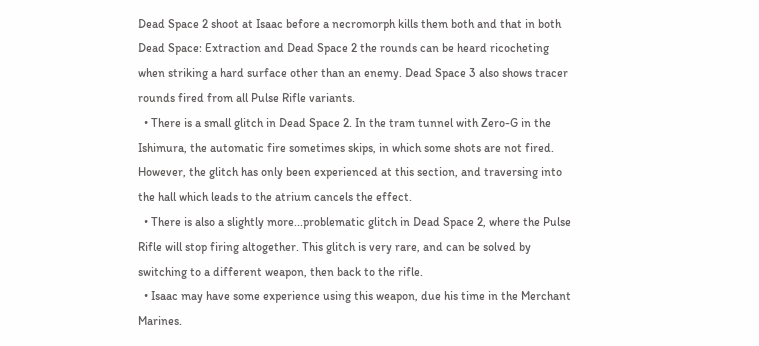Dead Space 2 shoot at Isaac before a necromorph kills them both and that in both Dead Space: Extraction and Dead Space 2 the rounds can be heard ricocheting when striking a hard surface other than an enemy. Dead Space 3 also shows tracer rounds fired from all Pulse Rifle variants.
  • There is a small glitch in Dead Space 2. In the tram tunnel with Zero-G in the Ishimura, the automatic fire sometimes skips, in which some shots are not fired. However, the glitch has only been experienced at this section, and traversing into the hall which leads to the atrium cancels the effect.
  • There is also a slightly more...problematic glitch in Dead Space 2, where the Pulse Rifle will stop firing altogether. This glitch is very rare, and can be solved by switching to a different weapon, then back to the rifle.
  • Isaac may have some experience using this weapon, due his time in the Merchant Marines.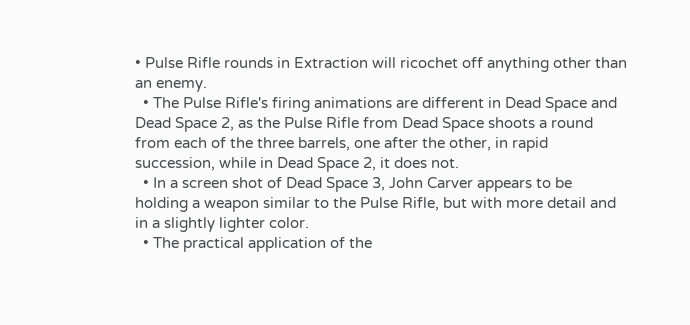• Pulse Rifle rounds in Extraction will ricochet off anything other than an enemy.
  • The Pulse Rifle's firing animations are different in Dead Space and Dead Space 2, as the Pulse Rifle from Dead Space shoots a round from each of the three barrels, one after the other, in rapid succession, while in Dead Space 2, it does not.
  • In a screen shot of Dead Space 3, John Carver appears to be holding a weapon similar to the Pulse Rifle, but with more detail and in a slightly lighter color.
  • The practical application of the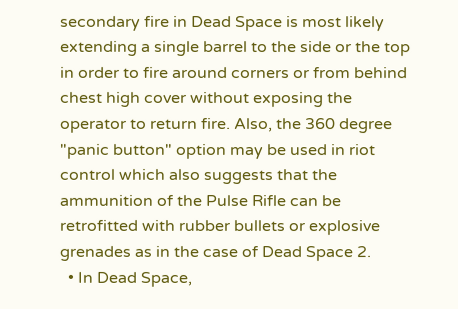secondary fire in Dead Space is most likely extending a single barrel to the side or the top in order to fire around corners or from behind chest high cover without exposing the operator to return fire. Also, the 360 degree "panic button" option may be used in riot control which also suggests that the ammunition of the Pulse Rifle can be retrofitted with rubber bullets or explosive grenades as in the case of Dead Space 2.
  • In Dead Space,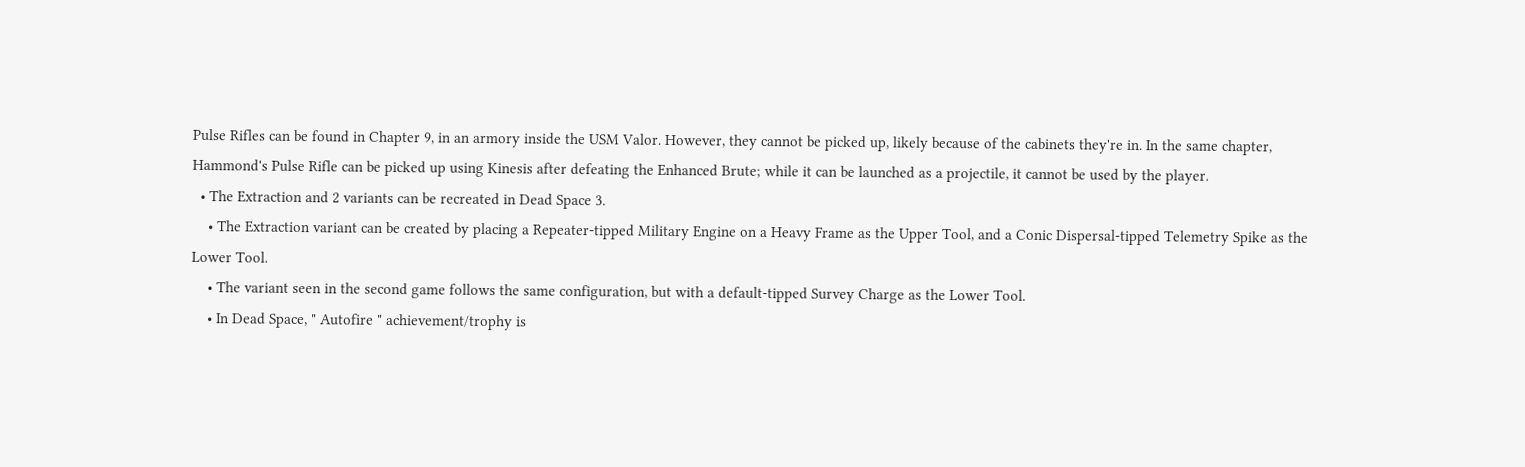Pulse Rifles can be found in Chapter 9, in an armory inside the USM Valor. However, they cannot be picked up, likely because of the cabinets they're in. In the same chapter, Hammond's Pulse Rifle can be picked up using Kinesis after defeating the Enhanced Brute; while it can be launched as a projectile, it cannot be used by the player.
  • The Extraction and 2 variants can be recreated in Dead Space 3.
    • The Extraction variant can be created by placing a Repeater-tipped Military Engine on a Heavy Frame as the Upper Tool, and a Conic Dispersal-tipped Telemetry Spike as the Lower Tool.
    • The variant seen in the second game follows the same configuration, but with a default-tipped Survey Charge as the Lower Tool.
    • In Dead Space, " Autofire " achievement/trophy is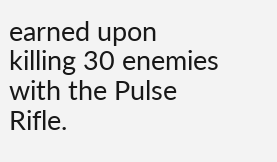earned upon killing 30 enemies with the Pulse Rifle.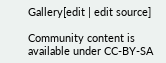Gallery[edit | edit source]

Community content is available under CC-BY-SA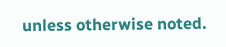unless otherwise noted.